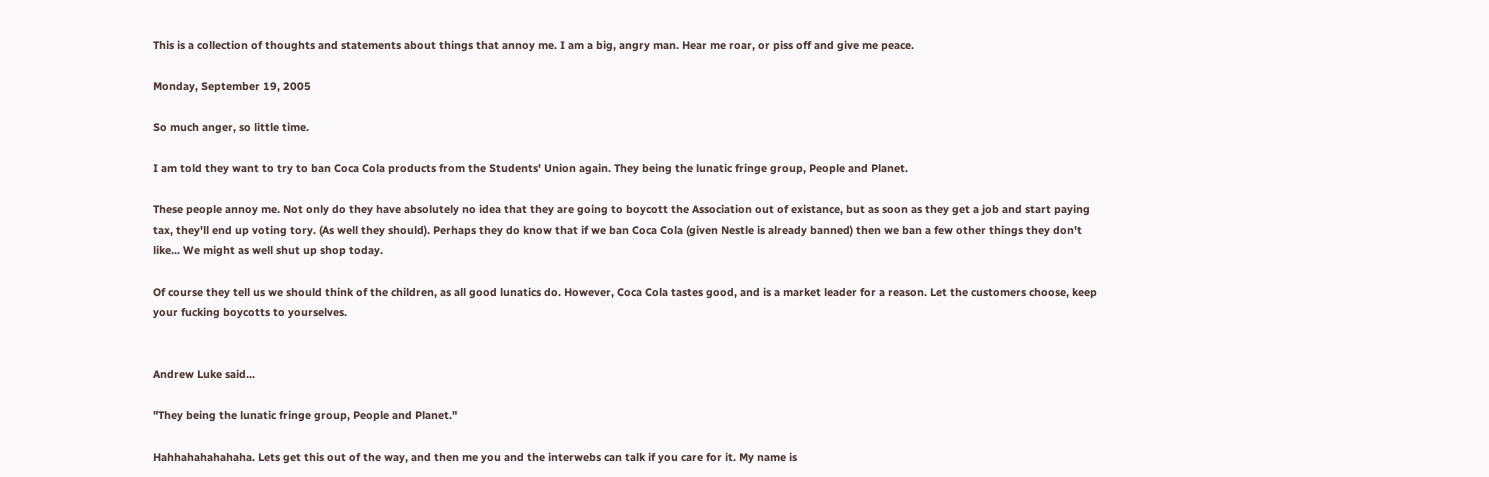This is a collection of thoughts and statements about things that annoy me. I am a big, angry man. Hear me roar, or piss off and give me peace.

Monday, September 19, 2005

So much anger, so little time.

I am told they want to try to ban Coca Cola products from the Students' Union again. They being the lunatic fringe group, People and Planet.

These people annoy me. Not only do they have absolutely no idea that they are going to boycott the Association out of existance, but as soon as they get a job and start paying tax, they'll end up voting tory. (As well they should). Perhaps they do know that if we ban Coca Cola (given Nestle is already banned) then we ban a few other things they don't like... We might as well shut up shop today.

Of course they tell us we should think of the children, as all good lunatics do. However, Coca Cola tastes good, and is a market leader for a reason. Let the customers choose, keep your fucking boycotts to yourselves.


Andrew Luke said...

"They being the lunatic fringe group, People and Planet."

Hahhahahahahaha. Lets get this out of the way, and then me you and the interwebs can talk if you care for it. My name is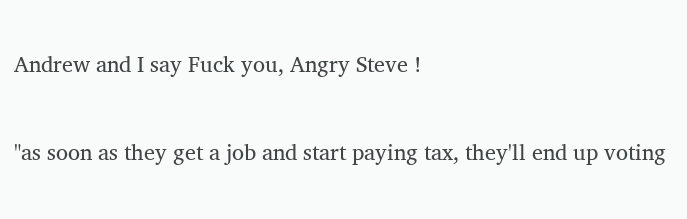Andrew and I say Fuck you, Angry Steve !

"as soon as they get a job and start paying tax, they'll end up voting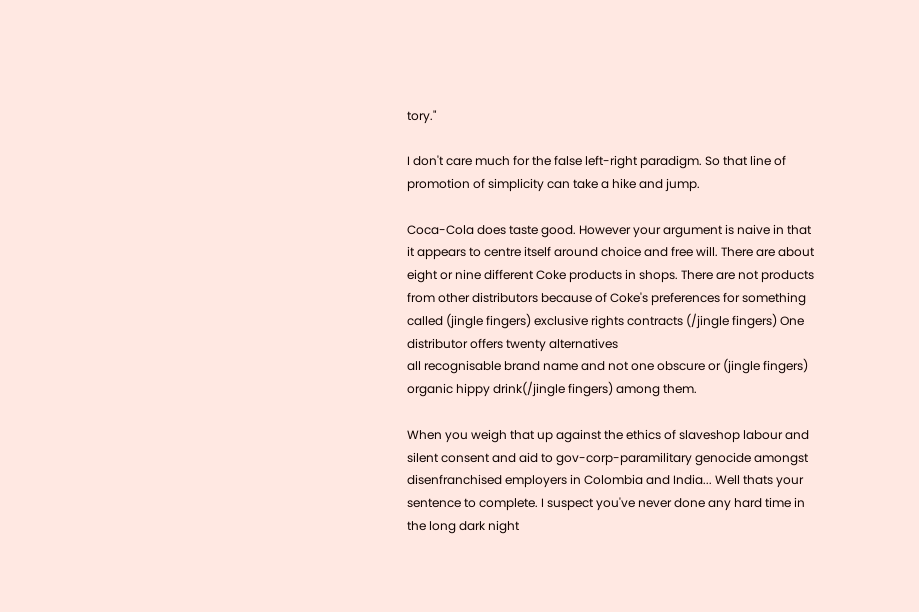tory."

I don't care much for the false left-right paradigm. So that line of promotion of simplicity can take a hike and jump.

Coca-Cola does taste good. However your argument is naive in that it appears to centre itself around choice and free will. There are about eight or nine different Coke products in shops. There are not products from other distributors because of Coke's preferences for something called (jingle fingers) exclusive rights contracts (/jingle fingers) One distributor offers twenty alternatives
all recognisable brand name and not one obscure or (jingle fingers) organic hippy drink(/jingle fingers) among them.

When you weigh that up against the ethics of slaveshop labour and silent consent and aid to gov-corp-paramilitary genocide amongst disenfranchised employers in Colombia and India... Well thats your sentence to complete. I suspect you've never done any hard time in the long dark night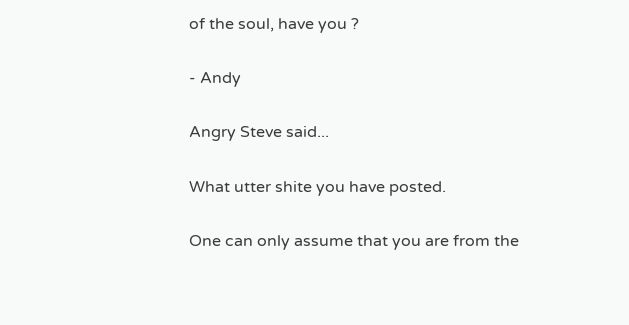of the soul, have you ?

- Andy

Angry Steve said...

What utter shite you have posted.

One can only assume that you are from the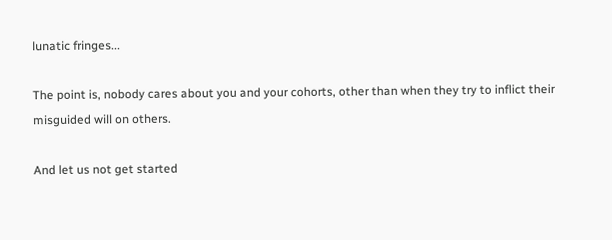lunatic fringes...

The point is, nobody cares about you and your cohorts, other than when they try to inflict their misguided will on others.

And let us not get started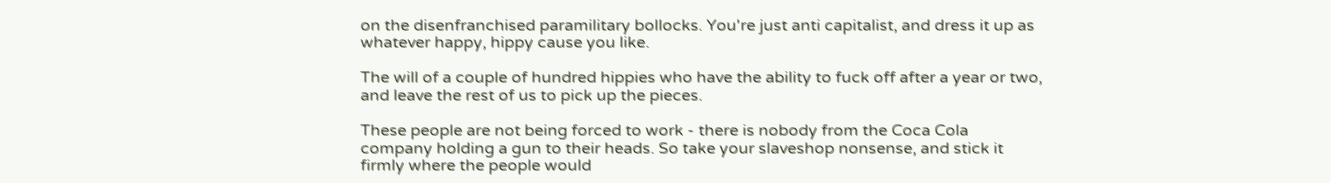on the disenfranchised paramilitary bollocks. You're just anti capitalist, and dress it up as whatever happy, hippy cause you like.

The will of a couple of hundred hippies who have the ability to fuck off after a year or two, and leave the rest of us to pick up the pieces.

These people are not being forced to work - there is nobody from the Coca Cola company holding a gun to their heads. So take your slaveshop nonsense, and stick it firmly where the people would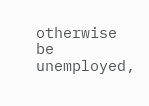otherwise be unemployed,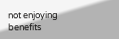not enjoying benefits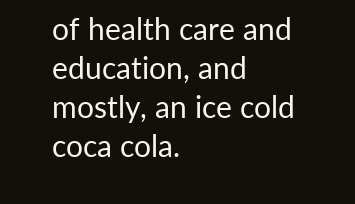of health care and education, and mostly, an ice cold coca cola.